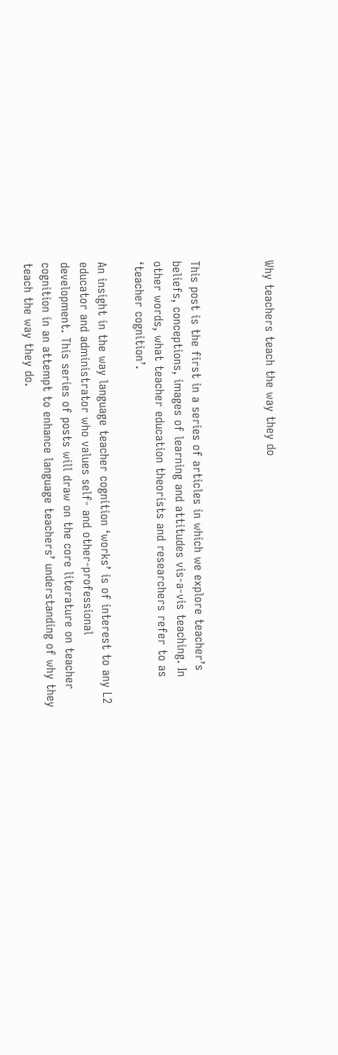Why teachers teach the way they do



This post is the first in a series of articles in which we explore teacher’s beliefs, conceptions, images of learning and attitudes vis-a-vis teaching. In other words, what teacher education theorists and researchers refer to as ‘teacher cognition’.

An insight in the way language teacher cognition ‘works’ is of interest to any L2 educator and administrator who values self- and other-professional development. This series of posts will draw on the core literature on teacher cognition in an attempt to enhance language teachers’ understanding of why they teach the way they do.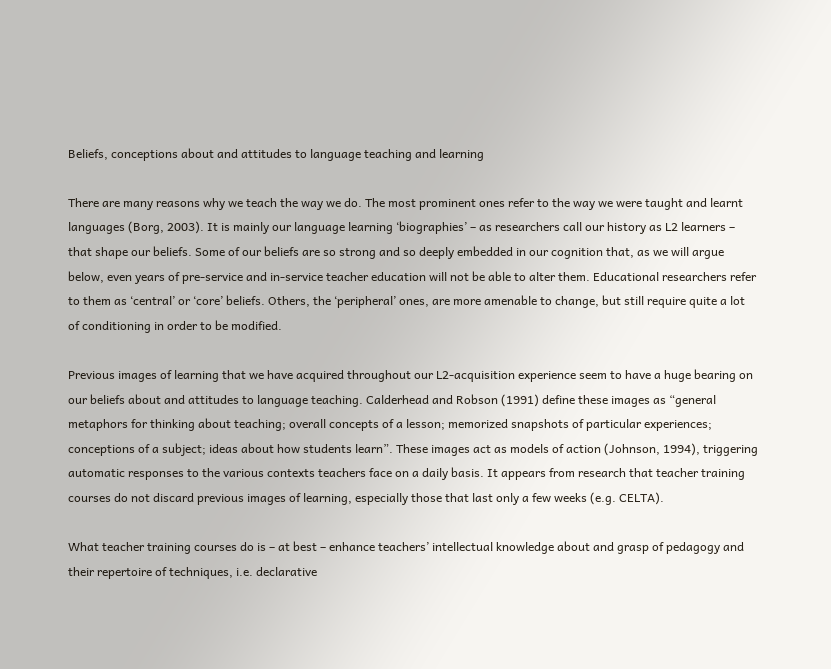Beliefs, conceptions about and attitudes to language teaching and learning

There are many reasons why we teach the way we do. The most prominent ones refer to the way we were taught and learnt languages (Borg, 2003). It is mainly our language learning ‘biographies’ – as researchers call our history as L2 learners – that shape our beliefs. Some of our beliefs are so strong and so deeply embedded in our cognition that, as we will argue below, even years of pre-service and in-service teacher education will not be able to alter them. Educational researchers refer to them as ‘central’ or ‘core’ beliefs. Others, the ‘peripheral’ ones, are more amenable to change, but still require quite a lot of conditioning in order to be modified.

Previous images of learning that we have acquired throughout our L2-acquisition experience seem to have a huge bearing on our beliefs about and attitudes to language teaching. Calderhead and Robson (1991) define these images as “general metaphors for thinking about teaching; overall concepts of a lesson; memorized snapshots of particular experiences; conceptions of a subject; ideas about how students learn”. These images act as models of action (Johnson, 1994), triggering automatic responses to the various contexts teachers face on a daily basis. It appears from research that teacher training courses do not discard previous images of learning, especially those that last only a few weeks (e.g. CELTA).

What teacher training courses do is – at best – enhance teachers’ intellectual knowledge about and grasp of pedagogy and their repertoire of techniques, i.e. declarative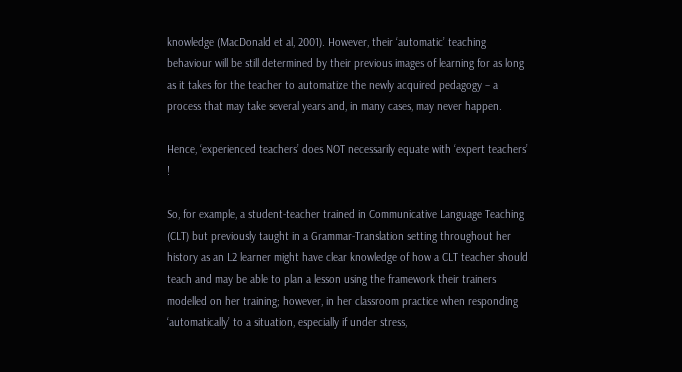knowledge (MacDonald et al, 2001). However, their ‘automatic’ teaching behaviour will be still determined by their previous images of learning for as long as it takes for the teacher to automatize the newly acquired pedagogy – a process that may take several years and, in many cases, may never happen.

Hence, ‘experienced teachers’ does NOT necessarily equate with ‘expert teachers’ !

So, for example, a student-teacher trained in Communicative Language Teaching (CLT) but previously taught in a Grammar-Translation setting throughout her history as an L2 learner might have clear knowledge of how a CLT teacher should teach and may be able to plan a lesson using the framework their trainers modelled on her training; however, in her classroom practice when responding ‘automatically’ to a situation, especially if under stress,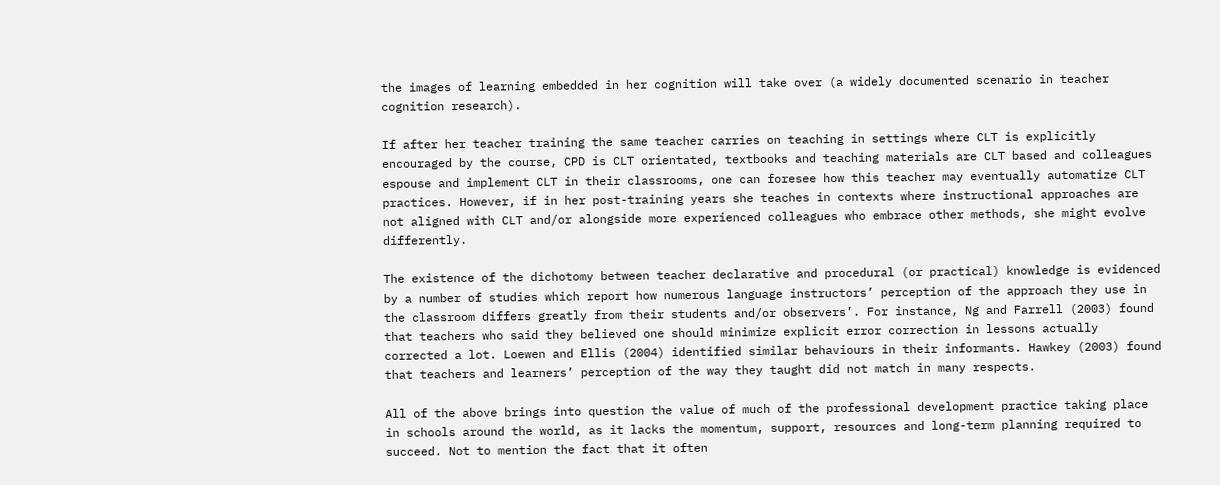the images of learning embedded in her cognition will take over (a widely documented scenario in teacher cognition research).

If after her teacher training the same teacher carries on teaching in settings where CLT is explicitly encouraged by the course, CPD is CLT orientated, textbooks and teaching materials are CLT based and colleagues espouse and implement CLT in their classrooms, one can foresee how this teacher may eventually automatize CLT practices. However, if in her post-training years she teaches in contexts where instructional approaches are not aligned with CLT and/or alongside more experienced colleagues who embrace other methods, she might evolve differently.

The existence of the dichotomy between teacher declarative and procedural (or practical) knowledge is evidenced by a number of studies which report how numerous language instructors’ perception of the approach they use in the classroom differs greatly from their students and/or observers’. For instance, Ng and Farrell (2003) found that teachers who said they believed one should minimize explicit error correction in lessons actually corrected a lot. Loewen and Ellis (2004) identified similar behaviours in their informants. Hawkey (2003) found that teachers and learners’ perception of the way they taught did not match in many respects.

All of the above brings into question the value of much of the professional development practice taking place in schools around the world, as it lacks the momentum, support, resources and long-term planning required to succeed. Not to mention the fact that it often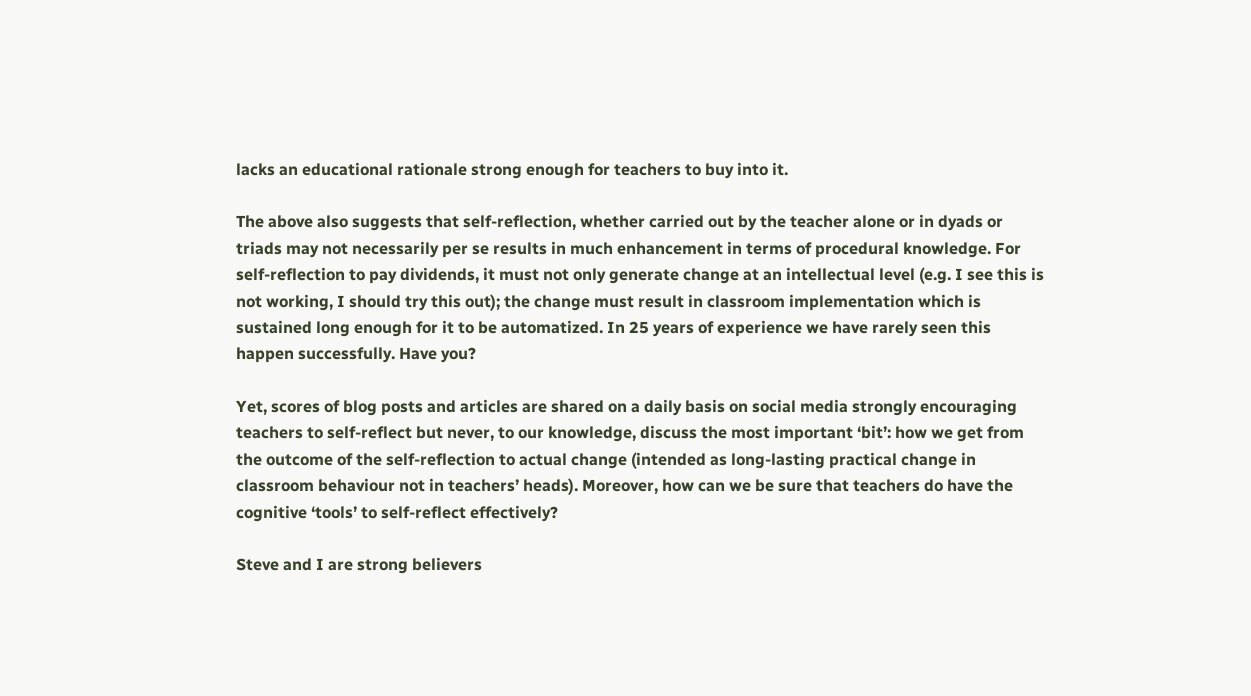lacks an educational rationale strong enough for teachers to buy into it.

The above also suggests that self-reflection, whether carried out by the teacher alone or in dyads or triads may not necessarily per se results in much enhancement in terms of procedural knowledge. For self-reflection to pay dividends, it must not only generate change at an intellectual level (e.g. I see this is not working, I should try this out); the change must result in classroom implementation which is sustained long enough for it to be automatized. In 25 years of experience we have rarely seen this happen successfully. Have you?

Yet, scores of blog posts and articles are shared on a daily basis on social media strongly encouraging teachers to self-reflect but never, to our knowledge, discuss the most important ‘bit’: how we get from the outcome of the self-reflection to actual change (intended as long-lasting practical change in classroom behaviour not in teachers’ heads). Moreover, how can we be sure that teachers do have the cognitive ‘tools’ to self-reflect effectively?

Steve and I are strong believers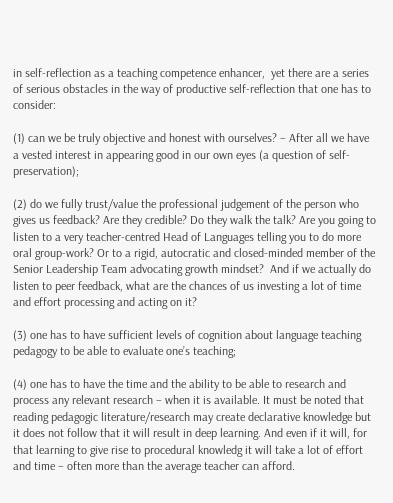in self-reflection as a teaching competence enhancer,  yet there are a series of serious obstacles in the way of productive self-reflection that one has to consider:

(1) can we be truly objective and honest with ourselves? – After all we have a vested interest in appearing good in our own eyes (a question of self-preservation);

(2) do we fully trust/value the professional judgement of the person who gives us feedback? Are they credible? Do they walk the talk? Are you going to listen to a very teacher-centred Head of Languages telling you to do more oral group-work? Or to a rigid, autocratic and closed-minded member of the Senior Leadership Team advocating growth mindset?  And if we actually do listen to peer feedback, what are the chances of us investing a lot of time and effort processing and acting on it?

(3) one has to have sufficient levels of cognition about language teaching pedagogy to be able to evaluate one’s teaching;

(4) one has to have the time and the ability to be able to research and process any relevant research – when it is available. It must be noted that reading pedagogic literature/research may create declarative knowledge but it does not follow that it will result in deep learning. And even if it will, for that learning to give rise to procedural knowledg it will take a lot of effort and time – often more than the average teacher can afford.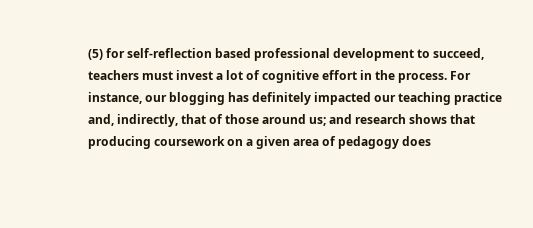(5) for self-reflection based professional development to succeed, teachers must invest a lot of cognitive effort in the process. For instance, our blogging has definitely impacted our teaching practice and, indirectly, that of those around us; and research shows that producing coursework on a given area of pedagogy does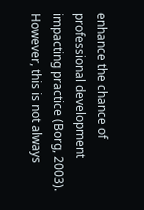enhance the chance of professional development impacting practice (Borg, 2003). However, this is not always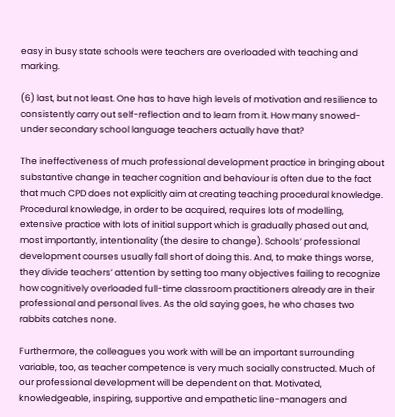easy in busy state schools were teachers are overloaded with teaching and marking.

(6) last, but not least. One has to have high levels of motivation and resilience to consistently carry out self-reflection and to learn from it. How many snowed-under secondary school language teachers actually have that?

The ineffectiveness of much professional development practice in bringing about substantive change in teacher cognition and behaviour is often due to the fact that much CPD does not explicitly aim at creating teaching procedural knowledge. Procedural knowledge, in order to be acquired, requires lots of modelling, extensive practice with lots of initial support which is gradually phased out and, most importantly, intentionality (the desire to change). Schools’ professional development courses usually fall short of doing this. And, to make things worse, they divide teachers’ attention by setting too many objectives failing to recognize how cognitively overloaded full-time classroom practitioners already are in their professional and personal lives. As the old saying goes, he who chases two rabbits catches none.

Furthermore, the colleagues you work with will be an important surrounding variable, too, as teacher competence is very much socially constructed. Much of our professional development will be dependent on that. Motivated, knowledgeable, inspiring, supportive and empathetic line-managers and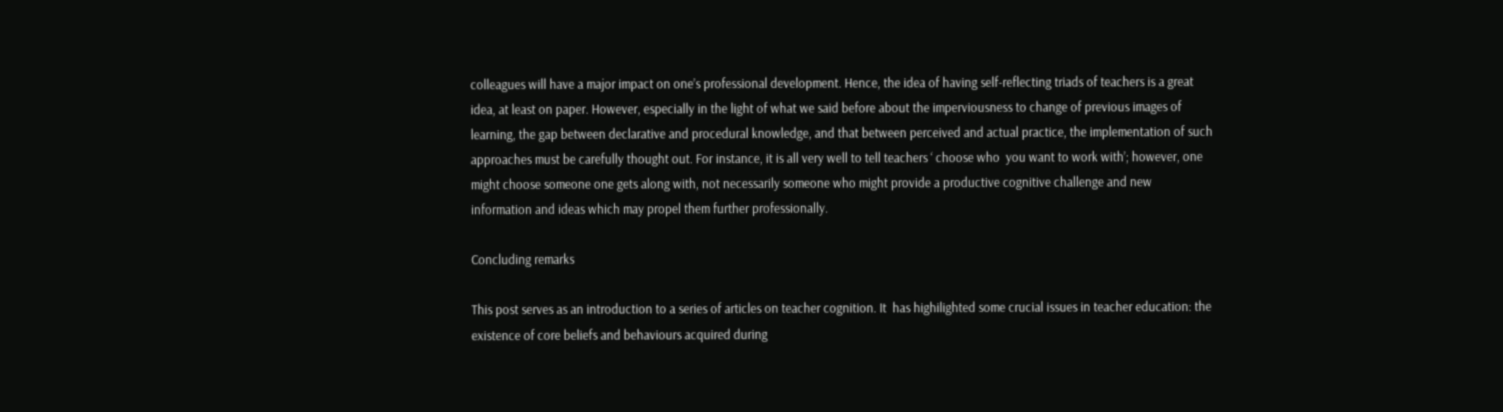colleagues will have a major impact on one’s professional development. Hence, the idea of having self-reflecting triads of teachers is a great idea, at least on paper. However, especially in the light of what we said before about the imperviousness to change of previous images of learning, the gap between declarative and procedural knowledge, and that between perceived and actual practice, the implementation of such approaches must be carefully thought out. For instance, it is all very well to tell teachers ‘ choose who  you want to work with’; however, one might choose someone one gets along with, not necessarily someone who might provide a productive cognitive challenge and new information and ideas which may propel them further professionally.

Concluding remarks

This post serves as an introduction to a series of articles on teacher cognition. It  has highilighted some crucial issues in teacher education: the existence of core beliefs and behaviours acquired during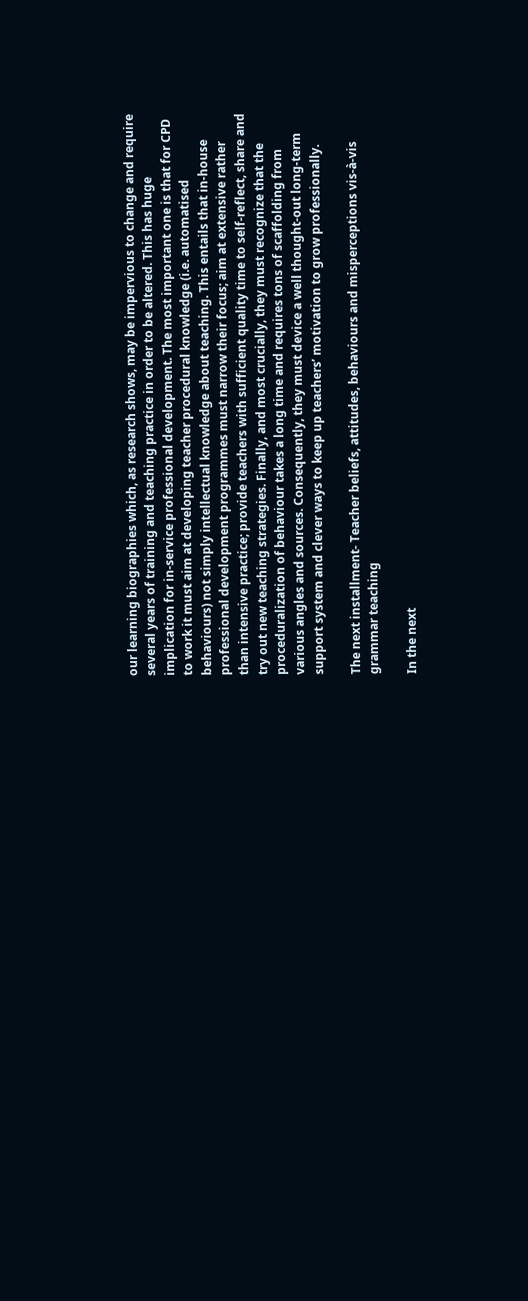our learning biographies which, as research shows, may be impervious to change and require several years of training and teaching practice in order to be altered. This has huge implication for in-service professional development. The most important one is that for CPD to work it must aim at developing teacher procedural knowledge (i.e. automatised behaviours) not simply intellectual knowledge about teaching. This entails that in-house professional development programmes must narrow their focus; aim at extensive rather than intensive practice; provide teachers with sufficient quality time to self-reflect, share and try out new teaching strategies. Finally, and most crucially, they must recognize that the proceduralization of behaviour takes a long time and requires tons of scaffolding from various angles and sources. Consequently, they must device a well thought-out long-term support system and clever ways to keep up teachers’ motivation to grow professionally.

The next installment- Teacher beliefs, attitudes, behaviours and misperceptions vis-à-vis grammar teaching

In the next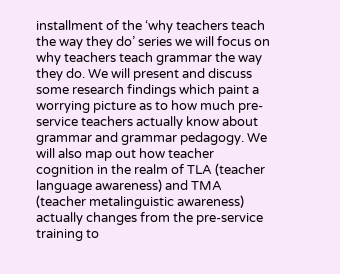installment of the ‘why teachers teach the way they do’ series we will focus on why teachers teach grammar the way they do. We will present and discuss some research findings which paint a worrying picture as to how much pre-service teachers actually know about grammar and grammar pedagogy. We will also map out how teacher cognition in the realm of TLA (teacher language awareness) and TMA (teacher metalinguistic awareness) actually changes from the pre-service training to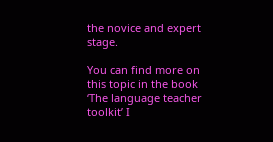the novice and expert stage.

You can find more on this topic in the book ‘The language teacher toolkit’ I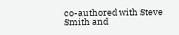co-authored with Steve Smith and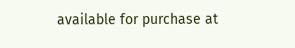available for purchase at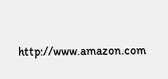http://www.amazon.com